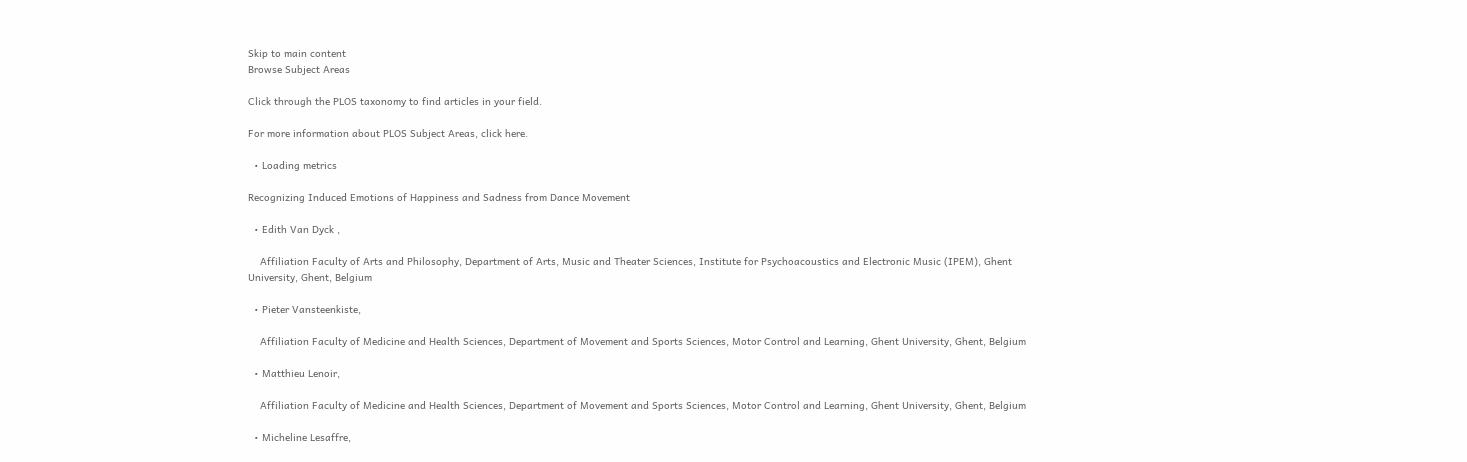Skip to main content
Browse Subject Areas

Click through the PLOS taxonomy to find articles in your field.

For more information about PLOS Subject Areas, click here.

  • Loading metrics

Recognizing Induced Emotions of Happiness and Sadness from Dance Movement

  • Edith Van Dyck ,

    Affiliation Faculty of Arts and Philosophy, Department of Arts, Music and Theater Sciences, Institute for Psychoacoustics and Electronic Music (IPEM), Ghent University, Ghent, Belgium

  • Pieter Vansteenkiste,

    Affiliation Faculty of Medicine and Health Sciences, Department of Movement and Sports Sciences, Motor Control and Learning, Ghent University, Ghent, Belgium

  • Matthieu Lenoir,

    Affiliation Faculty of Medicine and Health Sciences, Department of Movement and Sports Sciences, Motor Control and Learning, Ghent University, Ghent, Belgium

  • Micheline Lesaffre,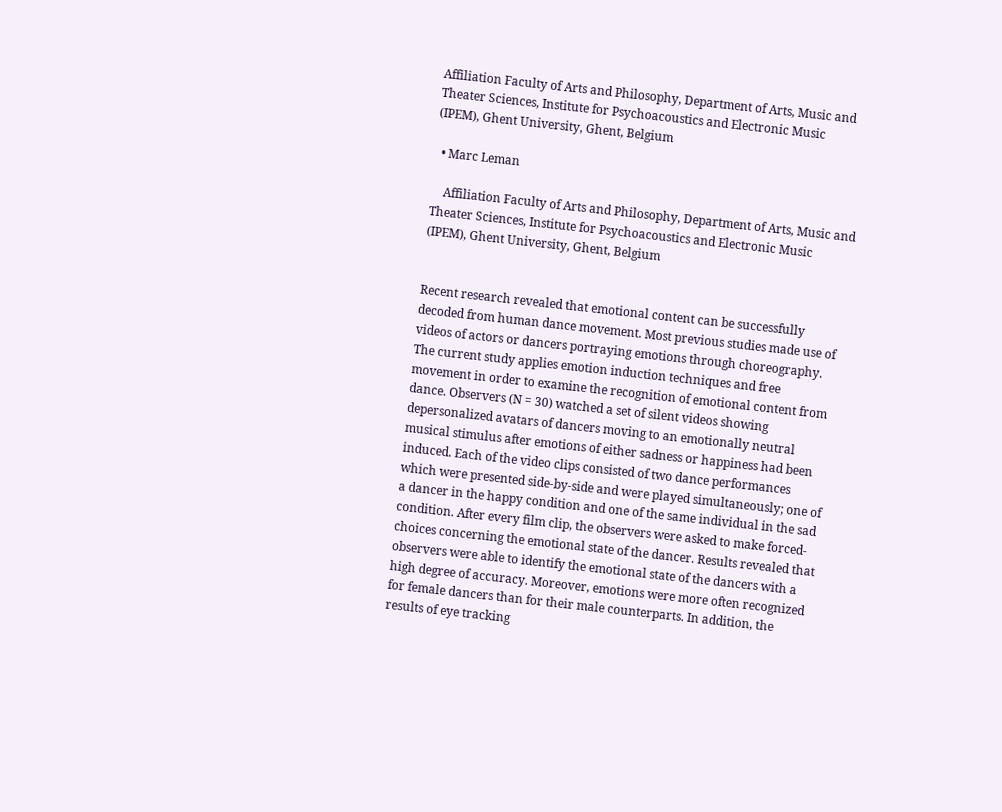Affiliation Faculty of Arts and Philosophy, Department of Arts, Music and Theater Sciences, Institute for Psychoacoustics and Electronic Music (IPEM), Ghent University, Ghent, Belgium

  • Marc Leman

    Affiliation Faculty of Arts and Philosophy, Department of Arts, Music and Theater Sciences, Institute for Psychoacoustics and Electronic Music (IPEM), Ghent University, Ghent, Belgium


Recent research revealed that emotional content can be successfully decoded from human dance movement. Most previous studies made use of videos of actors or dancers portraying emotions through choreography. The current study applies emotion induction techniques and free movement in order to examine the recognition of emotional content from dance. Observers (N = 30) watched a set of silent videos showing depersonalized avatars of dancers moving to an emotionally neutral musical stimulus after emotions of either sadness or happiness had been induced. Each of the video clips consisted of two dance performances which were presented side-by-side and were played simultaneously; one of a dancer in the happy condition and one of the same individual in the sad condition. After every film clip, the observers were asked to make forced-choices concerning the emotional state of the dancer. Results revealed that observers were able to identify the emotional state of the dancers with a high degree of accuracy. Moreover, emotions were more often recognized for female dancers than for their male counterparts. In addition, the results of eye tracking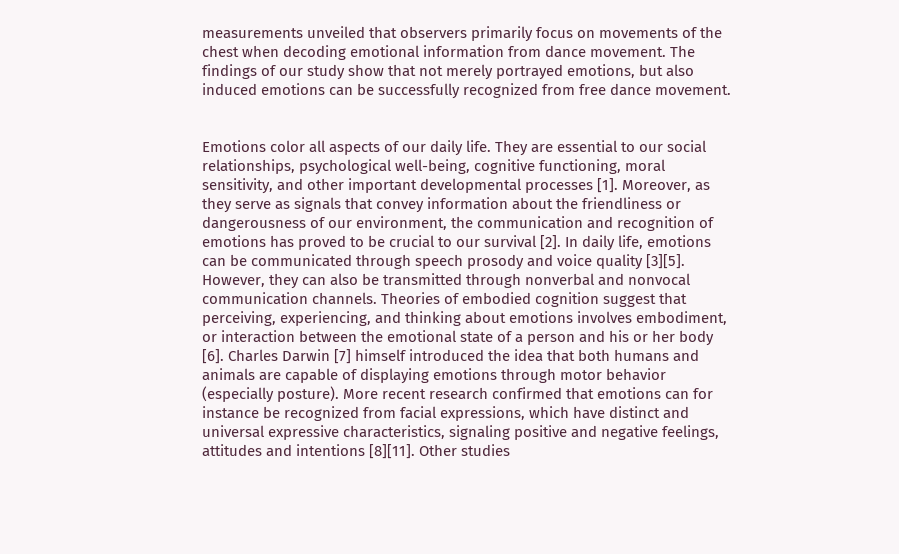measurements unveiled that observers primarily focus on movements of the chest when decoding emotional information from dance movement. The findings of our study show that not merely portrayed emotions, but also induced emotions can be successfully recognized from free dance movement.


Emotions color all aspects of our daily life. They are essential to our social relationships, psychological well-being, cognitive functioning, moral sensitivity, and other important developmental processes [1]. Moreover, as they serve as signals that convey information about the friendliness or dangerousness of our environment, the communication and recognition of emotions has proved to be crucial to our survival [2]. In daily life, emotions can be communicated through speech prosody and voice quality [3][5]. However, they can also be transmitted through nonverbal and nonvocal communication channels. Theories of embodied cognition suggest that perceiving, experiencing, and thinking about emotions involves embodiment, or interaction between the emotional state of a person and his or her body [6]. Charles Darwin [7] himself introduced the idea that both humans and animals are capable of displaying emotions through motor behavior (especially posture). More recent research confirmed that emotions can for instance be recognized from facial expressions, which have distinct and universal expressive characteristics, signaling positive and negative feelings, attitudes and intentions [8][11]. Other studies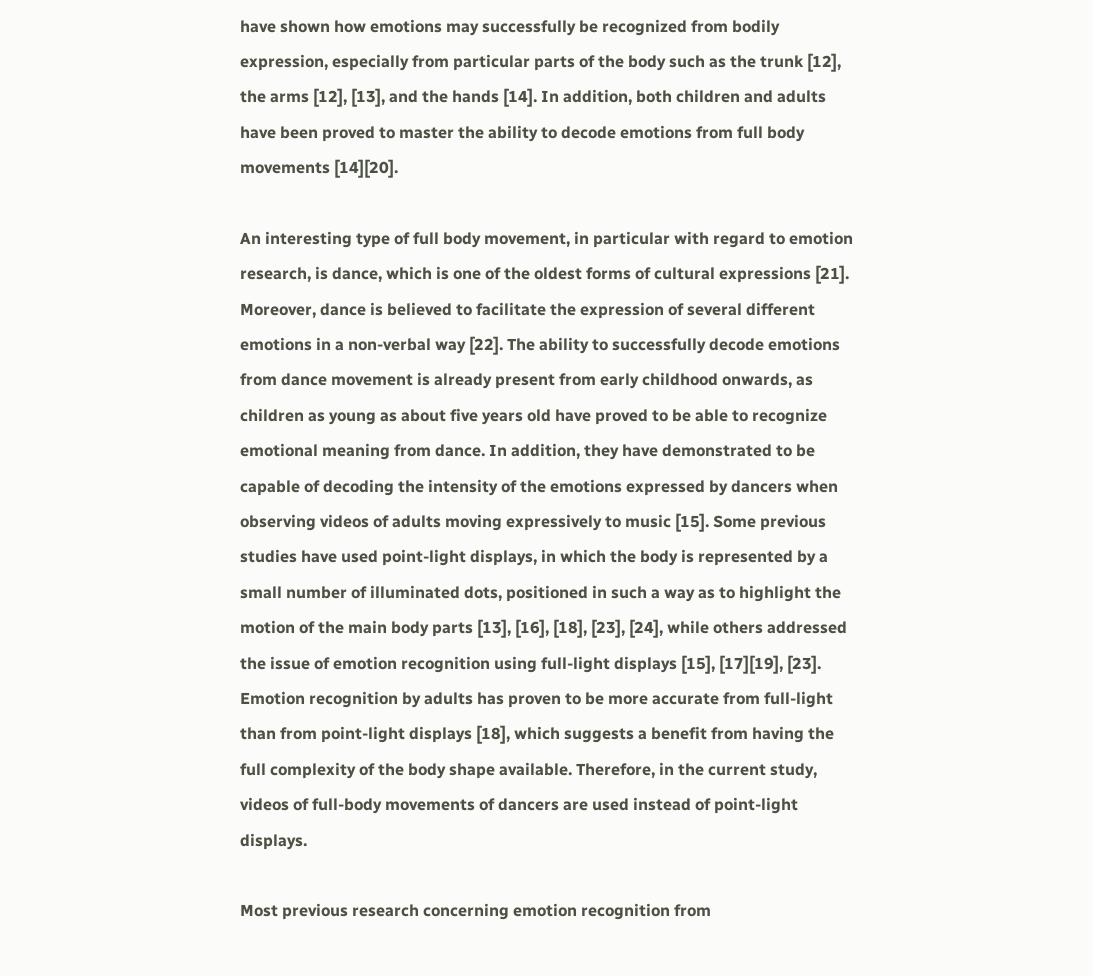have shown how emotions may successfully be recognized from bodily expression, especially from particular parts of the body such as the trunk [12], the arms [12], [13], and the hands [14]. In addition, both children and adults have been proved to master the ability to decode emotions from full body movements [14][20].

An interesting type of full body movement, in particular with regard to emotion research, is dance, which is one of the oldest forms of cultural expressions [21]. Moreover, dance is believed to facilitate the expression of several different emotions in a non-verbal way [22]. The ability to successfully decode emotions from dance movement is already present from early childhood onwards, as children as young as about five years old have proved to be able to recognize emotional meaning from dance. In addition, they have demonstrated to be capable of decoding the intensity of the emotions expressed by dancers when observing videos of adults moving expressively to music [15]. Some previous studies have used point-light displays, in which the body is represented by a small number of illuminated dots, positioned in such a way as to highlight the motion of the main body parts [13], [16], [18], [23], [24], while others addressed the issue of emotion recognition using full-light displays [15], [17][19], [23]. Emotion recognition by adults has proven to be more accurate from full-light than from point-light displays [18], which suggests a benefit from having the full complexity of the body shape available. Therefore, in the current study, videos of full-body movements of dancers are used instead of point-light displays.

Most previous research concerning emotion recognition from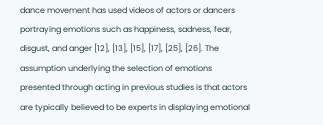dance movement has used videos of actors or dancers portraying emotions such as happiness, sadness, fear, disgust, and anger [12], [13], [15], [17], [25], [26]. The assumption underlying the selection of emotions presented through acting in previous studies is that actors are typically believed to be experts in displaying emotional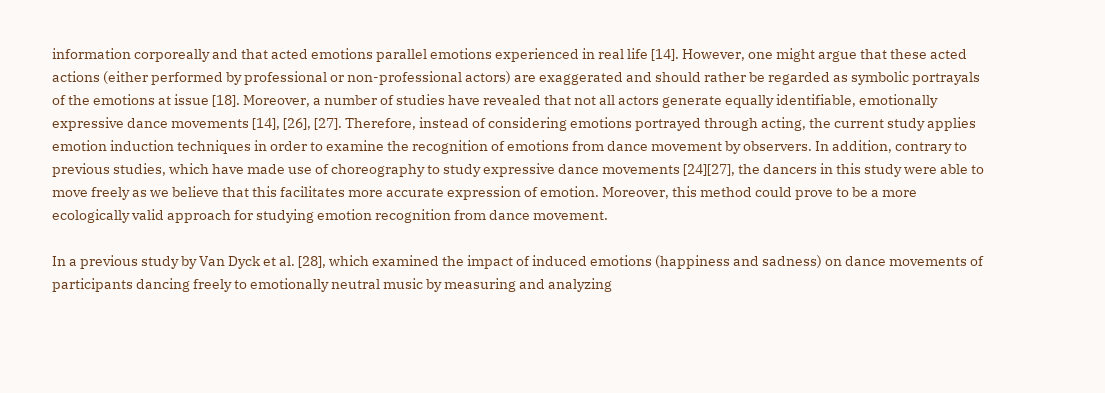information corporeally and that acted emotions parallel emotions experienced in real life [14]. However, one might argue that these acted actions (either performed by professional or non-professional actors) are exaggerated and should rather be regarded as symbolic portrayals of the emotions at issue [18]. Moreover, a number of studies have revealed that not all actors generate equally identifiable, emotionally expressive dance movements [14], [26], [27]. Therefore, instead of considering emotions portrayed through acting, the current study applies emotion induction techniques in order to examine the recognition of emotions from dance movement by observers. In addition, contrary to previous studies, which have made use of choreography to study expressive dance movements [24][27], the dancers in this study were able to move freely as we believe that this facilitates more accurate expression of emotion. Moreover, this method could prove to be a more ecologically valid approach for studying emotion recognition from dance movement.

In a previous study by Van Dyck et al. [28], which examined the impact of induced emotions (happiness and sadness) on dance movements of participants dancing freely to emotionally neutral music by measuring and analyzing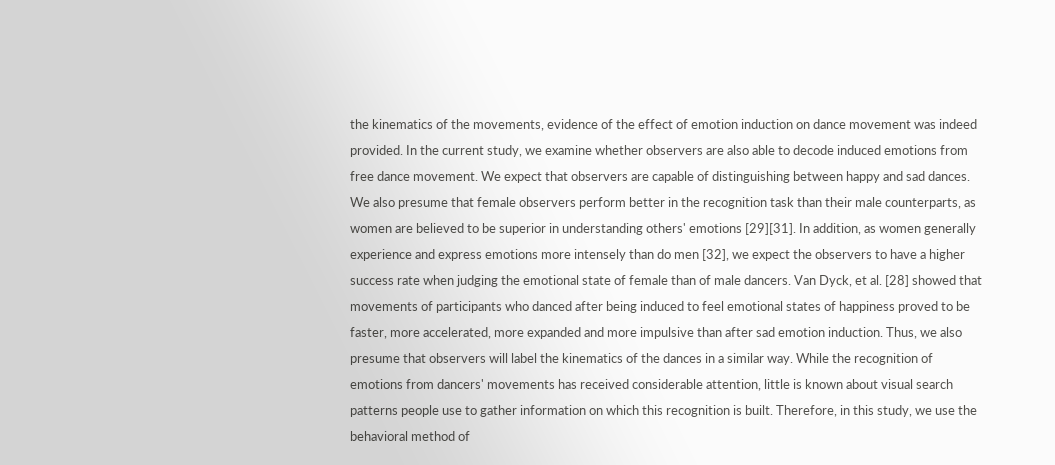the kinematics of the movements, evidence of the effect of emotion induction on dance movement was indeed provided. In the current study, we examine whether observers are also able to decode induced emotions from free dance movement. We expect that observers are capable of distinguishing between happy and sad dances. We also presume that female observers perform better in the recognition task than their male counterparts, as women are believed to be superior in understanding others' emotions [29][31]. In addition, as women generally experience and express emotions more intensely than do men [32], we expect the observers to have a higher success rate when judging the emotional state of female than of male dancers. Van Dyck, et al. [28] showed that movements of participants who danced after being induced to feel emotional states of happiness proved to be faster, more accelerated, more expanded and more impulsive than after sad emotion induction. Thus, we also presume that observers will label the kinematics of the dances in a similar way. While the recognition of emotions from dancers' movements has received considerable attention, little is known about visual search patterns people use to gather information on which this recognition is built. Therefore, in this study, we use the behavioral method of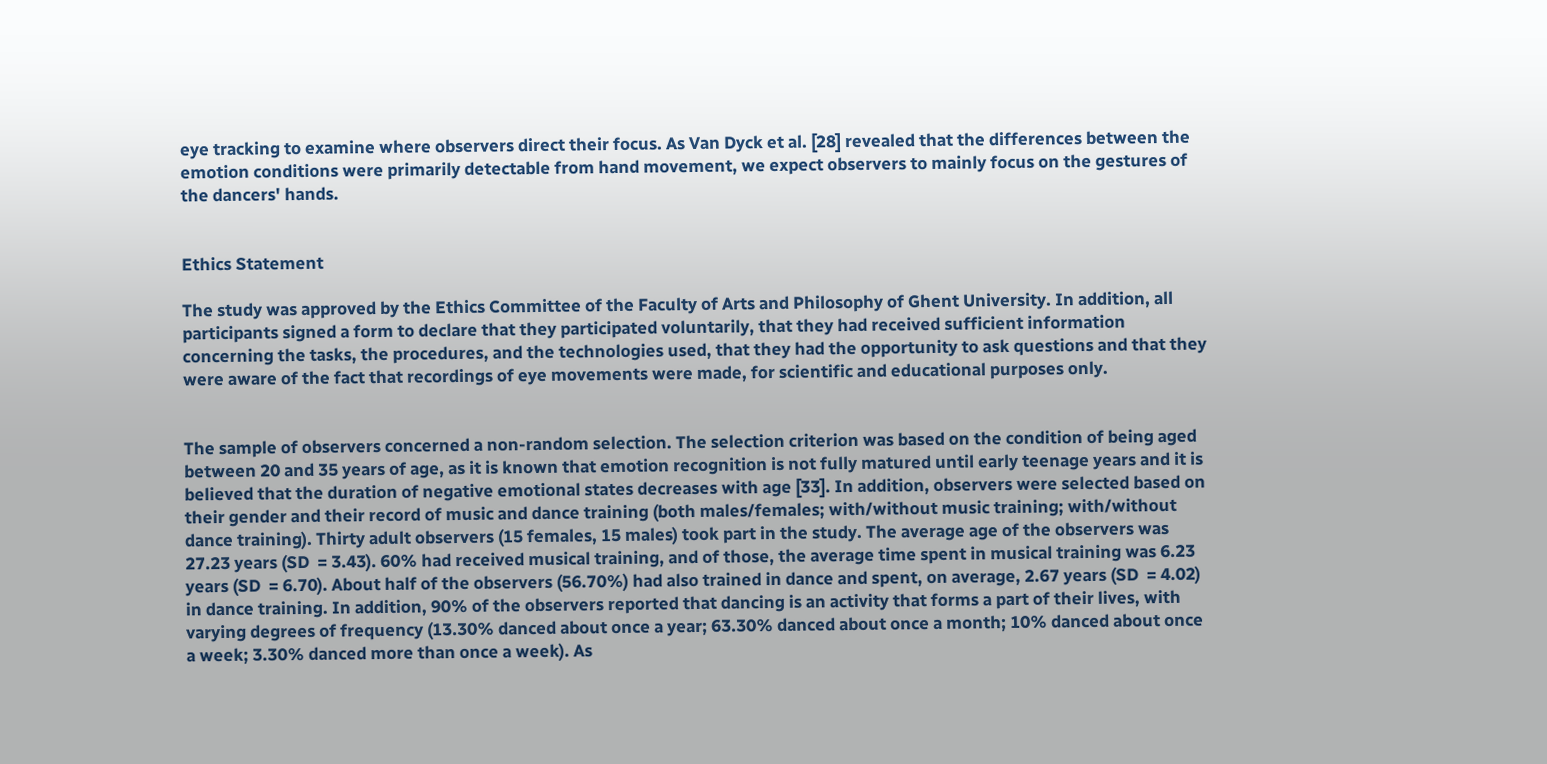eye tracking to examine where observers direct their focus. As Van Dyck et al. [28] revealed that the differences between the emotion conditions were primarily detectable from hand movement, we expect observers to mainly focus on the gestures of the dancers' hands.


Ethics Statement

The study was approved by the Ethics Committee of the Faculty of Arts and Philosophy of Ghent University. In addition, all participants signed a form to declare that they participated voluntarily, that they had received sufficient information concerning the tasks, the procedures, and the technologies used, that they had the opportunity to ask questions and that they were aware of the fact that recordings of eye movements were made, for scientific and educational purposes only.


The sample of observers concerned a non-random selection. The selection criterion was based on the condition of being aged between 20 and 35 years of age, as it is known that emotion recognition is not fully matured until early teenage years and it is believed that the duration of negative emotional states decreases with age [33]. In addition, observers were selected based on their gender and their record of music and dance training (both males/females; with/without music training; with/without dance training). Thirty adult observers (15 females, 15 males) took part in the study. The average age of the observers was 27.23 years (SD  = 3.43). 60% had received musical training, and of those, the average time spent in musical training was 6.23 years (SD  = 6.70). About half of the observers (56.70%) had also trained in dance and spent, on average, 2.67 years (SD  = 4.02) in dance training. In addition, 90% of the observers reported that dancing is an activity that forms a part of their lives, with varying degrees of frequency (13.30% danced about once a year; 63.30% danced about once a month; 10% danced about once a week; 3.30% danced more than once a week). As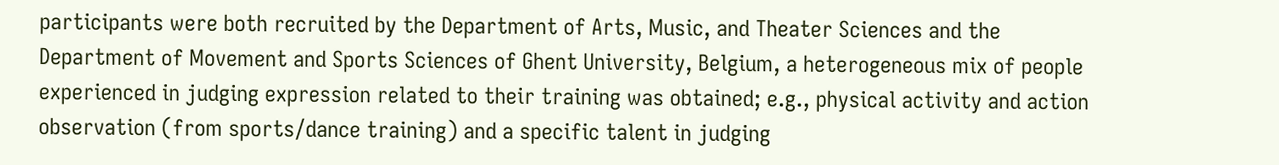participants were both recruited by the Department of Arts, Music, and Theater Sciences and the Department of Movement and Sports Sciences of Ghent University, Belgium, a heterogeneous mix of people experienced in judging expression related to their training was obtained; e.g., physical activity and action observation (from sports/dance training) and a specific talent in judging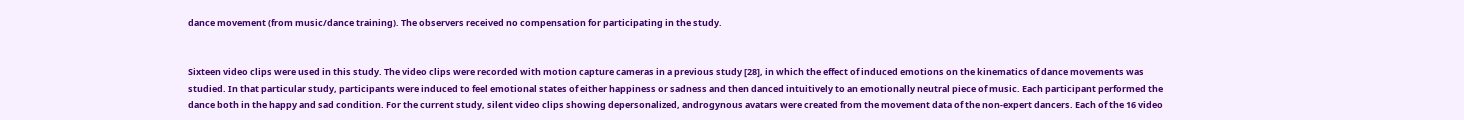dance movement (from music/dance training). The observers received no compensation for participating in the study.


Sixteen video clips were used in this study. The video clips were recorded with motion capture cameras in a previous study [28], in which the effect of induced emotions on the kinematics of dance movements was studied. In that particular study, participants were induced to feel emotional states of either happiness or sadness and then danced intuitively to an emotionally neutral piece of music. Each participant performed the dance both in the happy and sad condition. For the current study, silent video clips showing depersonalized, androgynous avatars were created from the movement data of the non-expert dancers. Each of the 16 video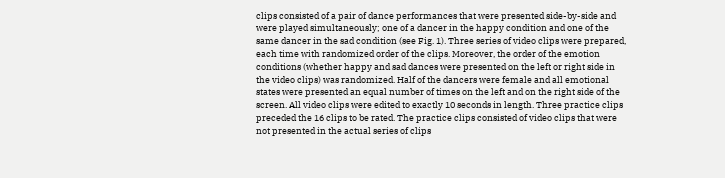clips consisted of a pair of dance performances that were presented side-by-side and were played simultaneously; one of a dancer in the happy condition and one of the same dancer in the sad condition (see Fig. 1). Three series of video clips were prepared, each time with randomized order of the clips. Moreover, the order of the emotion conditions (whether happy and sad dances were presented on the left or right side in the video clips) was randomized. Half of the dancers were female and all emotional states were presented an equal number of times on the left and on the right side of the screen. All video clips were edited to exactly 10 seconds in length. Three practice clips preceded the 16 clips to be rated. The practice clips consisted of video clips that were not presented in the actual series of clips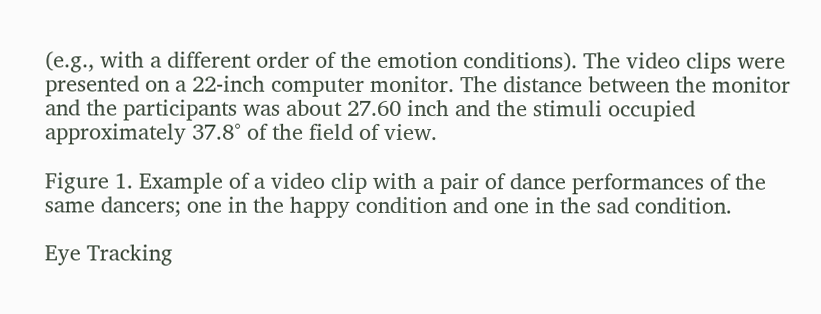(e.g., with a different order of the emotion conditions). The video clips were presented on a 22-inch computer monitor. The distance between the monitor and the participants was about 27.60 inch and the stimuli occupied approximately 37.8° of the field of view.

Figure 1. Example of a video clip with a pair of dance performances of the same dancers; one in the happy condition and one in the sad condition.

Eye Tracking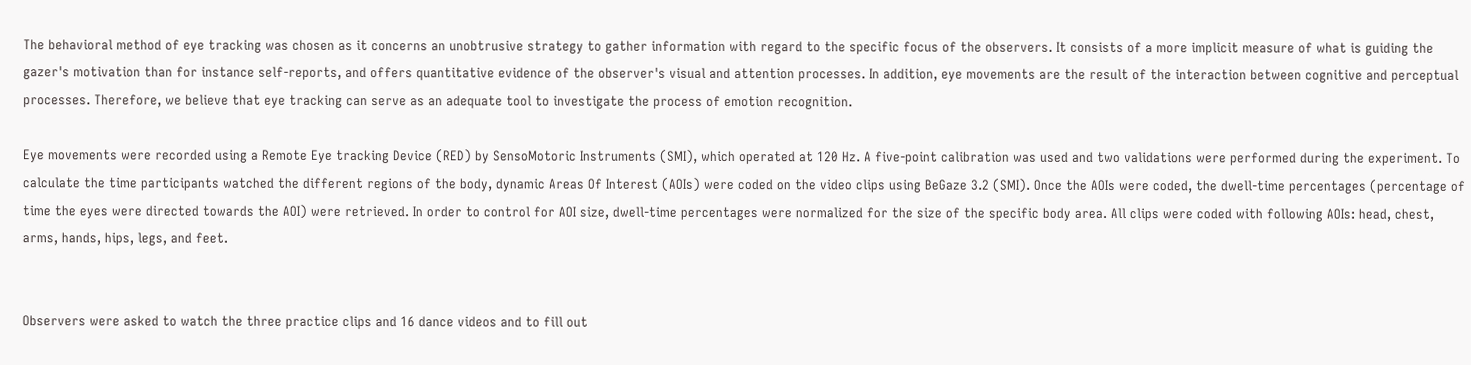The behavioral method of eye tracking was chosen as it concerns an unobtrusive strategy to gather information with regard to the specific focus of the observers. It consists of a more implicit measure of what is guiding the gazer's motivation than for instance self-reports, and offers quantitative evidence of the observer's visual and attention processes. In addition, eye movements are the result of the interaction between cognitive and perceptual processes. Therefore, we believe that eye tracking can serve as an adequate tool to investigate the process of emotion recognition.

Eye movements were recorded using a Remote Eye tracking Device (RED) by SensoMotoric Instruments (SMI), which operated at 120 Hz. A five-point calibration was used and two validations were performed during the experiment. To calculate the time participants watched the different regions of the body, dynamic Areas Of Interest (AOIs) were coded on the video clips using BeGaze 3.2 (SMI). Once the AOIs were coded, the dwell-time percentages (percentage of time the eyes were directed towards the AOI) were retrieved. In order to control for AOI size, dwell-time percentages were normalized for the size of the specific body area. All clips were coded with following AOIs: head, chest, arms, hands, hips, legs, and feet.


Observers were asked to watch the three practice clips and 16 dance videos and to fill out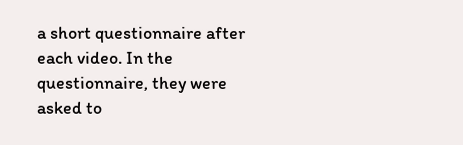a short questionnaire after each video. In the questionnaire, they were asked to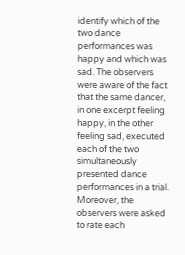identify which of the two dance performances was happy and which was sad. The observers were aware of the fact that the same dancer, in one excerpt feeling happy, in the other feeling sad, executed each of the two simultaneously presented dance performances in a trial. Moreover, the observers were asked to rate each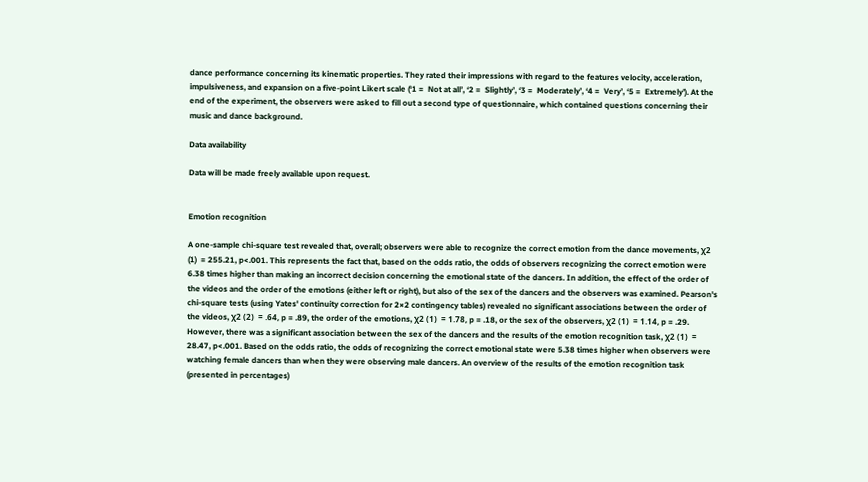dance performance concerning its kinematic properties. They rated their impressions with regard to the features velocity, acceleration, impulsiveness, and expansion on a five-point Likert scale (‘1 =  Not at all’, ‘2 =  Slightly’, ‘3 =  Moderately’, ‘4 =  Very’, ‘5 =  Extremely’). At the end of the experiment, the observers were asked to fill out a second type of questionnaire, which contained questions concerning their music and dance background.

Data availability

Data will be made freely available upon request.


Emotion recognition

A one-sample chi-square test revealed that, overall; observers were able to recognize the correct emotion from the dance movements, χ2 (1)  = 255.21, p<.001. This represents the fact that, based on the odds ratio, the odds of observers recognizing the correct emotion were 6.38 times higher than making an incorrect decision concerning the emotional state of the dancers. In addition, the effect of the order of the videos and the order of the emotions (either left or right), but also of the sex of the dancers and the observers was examined. Pearson's chi-square tests (using Yates' continuity correction for 2×2 contingency tables) revealed no significant associations between the order of the videos, χ2 (2)  = .64, p = .89, the order of the emotions, χ2 (1)  = 1.78, p = .18, or the sex of the observers, χ2 (1)  = 1.14, p = .29. However, there was a significant association between the sex of the dancers and the results of the emotion recognition task, χ2 (1)  = 28.47, p<.001. Based on the odds ratio, the odds of recognizing the correct emotional state were 5.38 times higher when observers were watching female dancers than when they were observing male dancers. An overview of the results of the emotion recognition task (presented in percentages)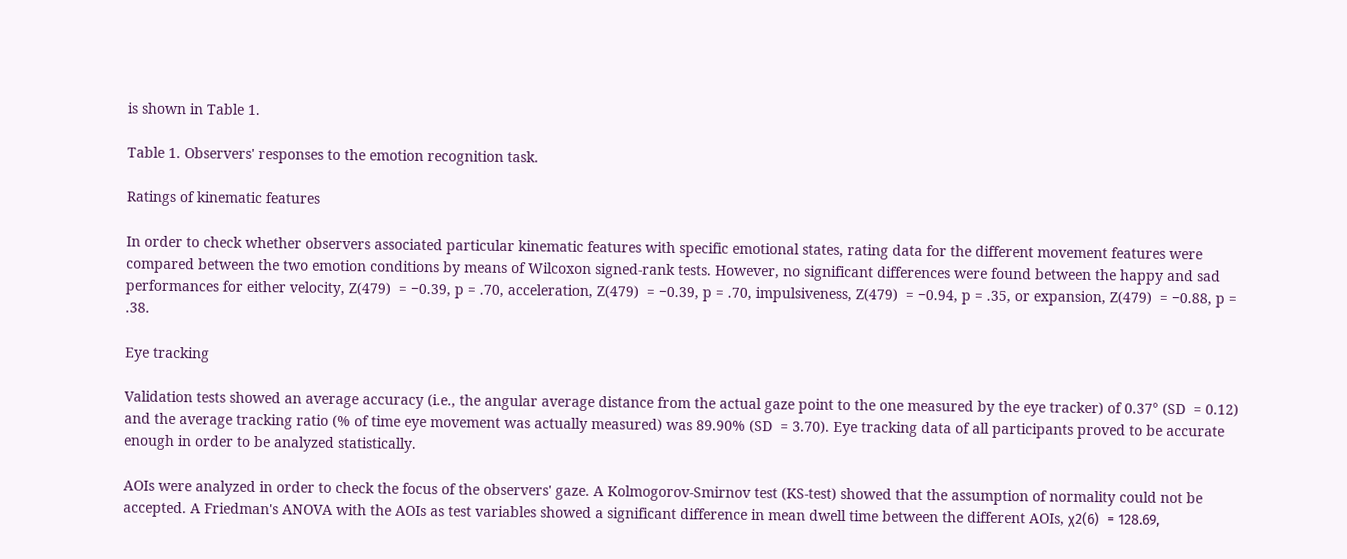is shown in Table 1.

Table 1. Observers' responses to the emotion recognition task.

Ratings of kinematic features

In order to check whether observers associated particular kinematic features with specific emotional states, rating data for the different movement features were compared between the two emotion conditions by means of Wilcoxon signed-rank tests. However, no significant differences were found between the happy and sad performances for either velocity, Z(479)  = −0.39, p = .70, acceleration, Z(479)  = −0.39, p = .70, impulsiveness, Z(479)  = −0.94, p = .35, or expansion, Z(479)  = −0.88, p = .38.

Eye tracking

Validation tests showed an average accuracy (i.e., the angular average distance from the actual gaze point to the one measured by the eye tracker) of 0.37° (SD  = 0.12) and the average tracking ratio (% of time eye movement was actually measured) was 89.90% (SD  = 3.70). Eye tracking data of all participants proved to be accurate enough in order to be analyzed statistically.

AOIs were analyzed in order to check the focus of the observers' gaze. A Kolmogorov-Smirnov test (KS-test) showed that the assumption of normality could not be accepted. A Friedman's ANOVA with the AOIs as test variables showed a significant difference in mean dwell time between the different AOIs, χ2(6)  = 128.69,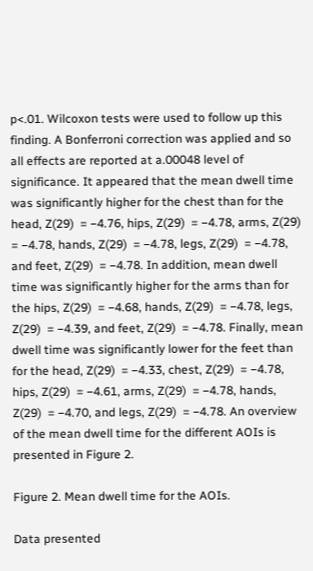p<.01. Wilcoxon tests were used to follow up this finding. A Bonferroni correction was applied and so all effects are reported at a.00048 level of significance. It appeared that the mean dwell time was significantly higher for the chest than for the head, Z(29)  = −4.76, hips, Z(29)  = −4.78, arms, Z(29)  = −4.78, hands, Z(29)  = −4.78, legs, Z(29)  = −4.78, and feet, Z(29)  = −4.78. In addition, mean dwell time was significantly higher for the arms than for the hips, Z(29)  = −4.68, hands, Z(29)  = −4.78, legs, Z(29)  = −4.39, and feet, Z(29)  = −4.78. Finally, mean dwell time was significantly lower for the feet than for the head, Z(29)  = −4.33, chest, Z(29)  = −4.78, hips, Z(29)  = −4.61, arms, Z(29)  = −4.78, hands, Z(29)  = −4.70, and legs, Z(29)  = −4.78. An overview of the mean dwell time for the different AOIs is presented in Figure 2.

Figure 2. Mean dwell time for the AOIs.

Data presented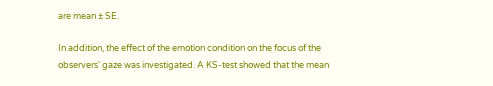are mean ± SE.

In addition, the effect of the emotion condition on the focus of the observers' gaze was investigated. A KS-test showed that the mean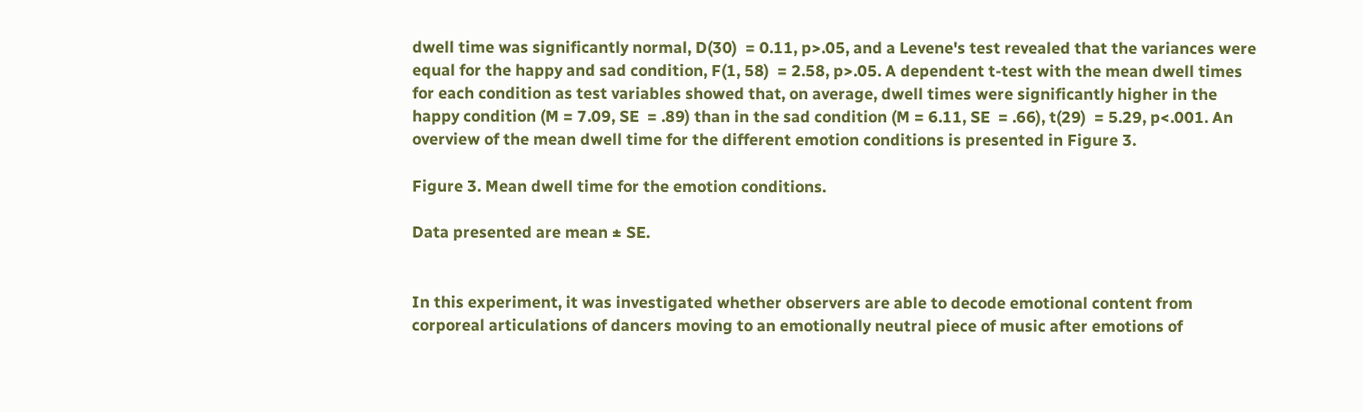dwell time was significantly normal, D(30)  = 0.11, p>.05, and a Levene's test revealed that the variances were equal for the happy and sad condition, F(1, 58)  = 2.58, p>.05. A dependent t-test with the mean dwell times for each condition as test variables showed that, on average, dwell times were significantly higher in the happy condition (M = 7.09, SE  = .89) than in the sad condition (M = 6.11, SE  = .66), t(29)  = 5.29, p<.001. An overview of the mean dwell time for the different emotion conditions is presented in Figure 3.

Figure 3. Mean dwell time for the emotion conditions.

Data presented are mean ± SE.


In this experiment, it was investigated whether observers are able to decode emotional content from corporeal articulations of dancers moving to an emotionally neutral piece of music after emotions of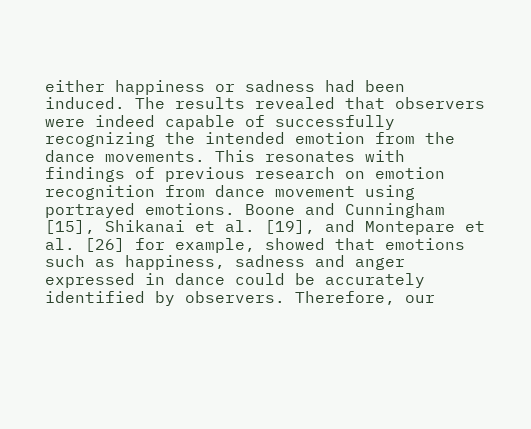either happiness or sadness had been induced. The results revealed that observers were indeed capable of successfully recognizing the intended emotion from the dance movements. This resonates with findings of previous research on emotion recognition from dance movement using portrayed emotions. Boone and Cunningham [15], Shikanai et al. [19], and Montepare et al. [26] for example, showed that emotions such as happiness, sadness and anger expressed in dance could be accurately identified by observers. Therefore, our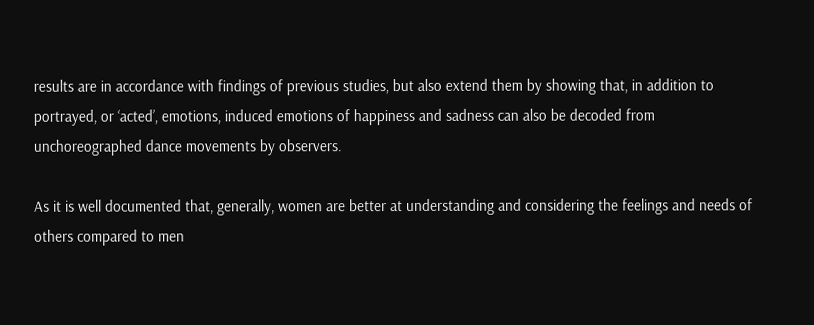results are in accordance with findings of previous studies, but also extend them by showing that, in addition to portrayed, or ‘acted’, emotions, induced emotions of happiness and sadness can also be decoded from unchoreographed dance movements by observers.

As it is well documented that, generally, women are better at understanding and considering the feelings and needs of others compared to men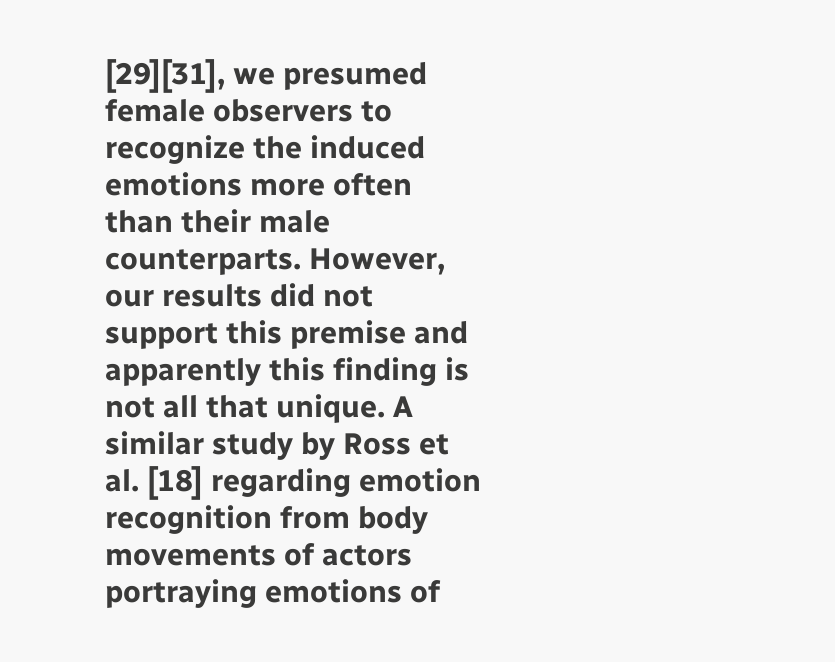[29][31], we presumed female observers to recognize the induced emotions more often than their male counterparts. However, our results did not support this premise and apparently this finding is not all that unique. A similar study by Ross et al. [18] regarding emotion recognition from body movements of actors portraying emotions of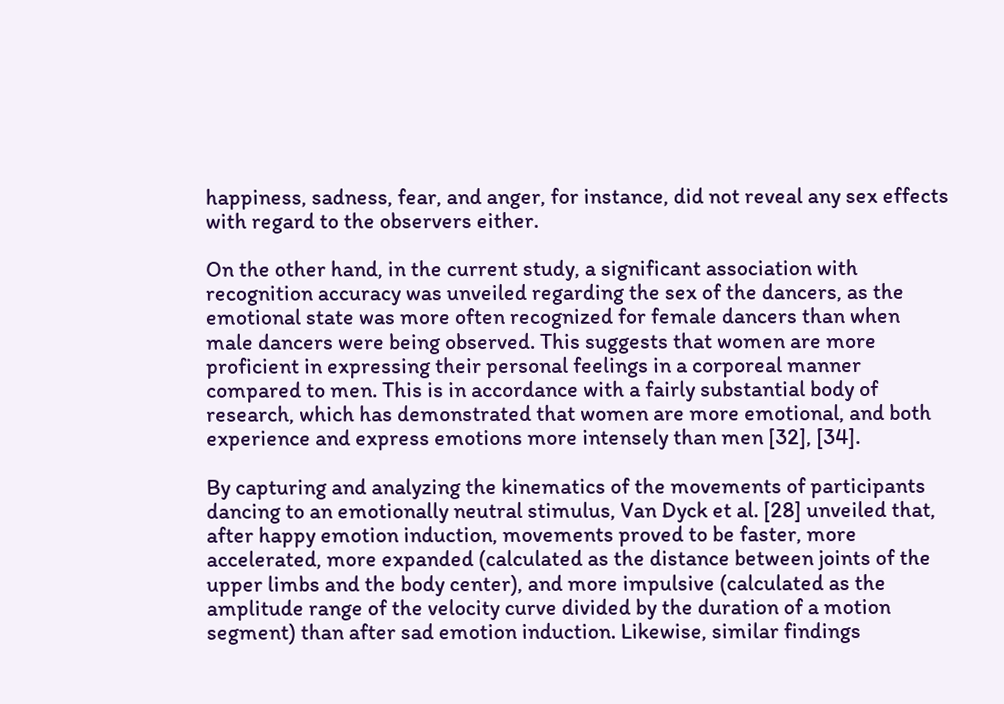happiness, sadness, fear, and anger, for instance, did not reveal any sex effects with regard to the observers either.

On the other hand, in the current study, a significant association with recognition accuracy was unveiled regarding the sex of the dancers, as the emotional state was more often recognized for female dancers than when male dancers were being observed. This suggests that women are more proficient in expressing their personal feelings in a corporeal manner compared to men. This is in accordance with a fairly substantial body of research, which has demonstrated that women are more emotional, and both experience and express emotions more intensely than men [32], [34].

By capturing and analyzing the kinematics of the movements of participants dancing to an emotionally neutral stimulus, Van Dyck et al. [28] unveiled that, after happy emotion induction, movements proved to be faster, more accelerated, more expanded (calculated as the distance between joints of the upper limbs and the body center), and more impulsive (calculated as the amplitude range of the velocity curve divided by the duration of a motion segment) than after sad emotion induction. Likewise, similar findings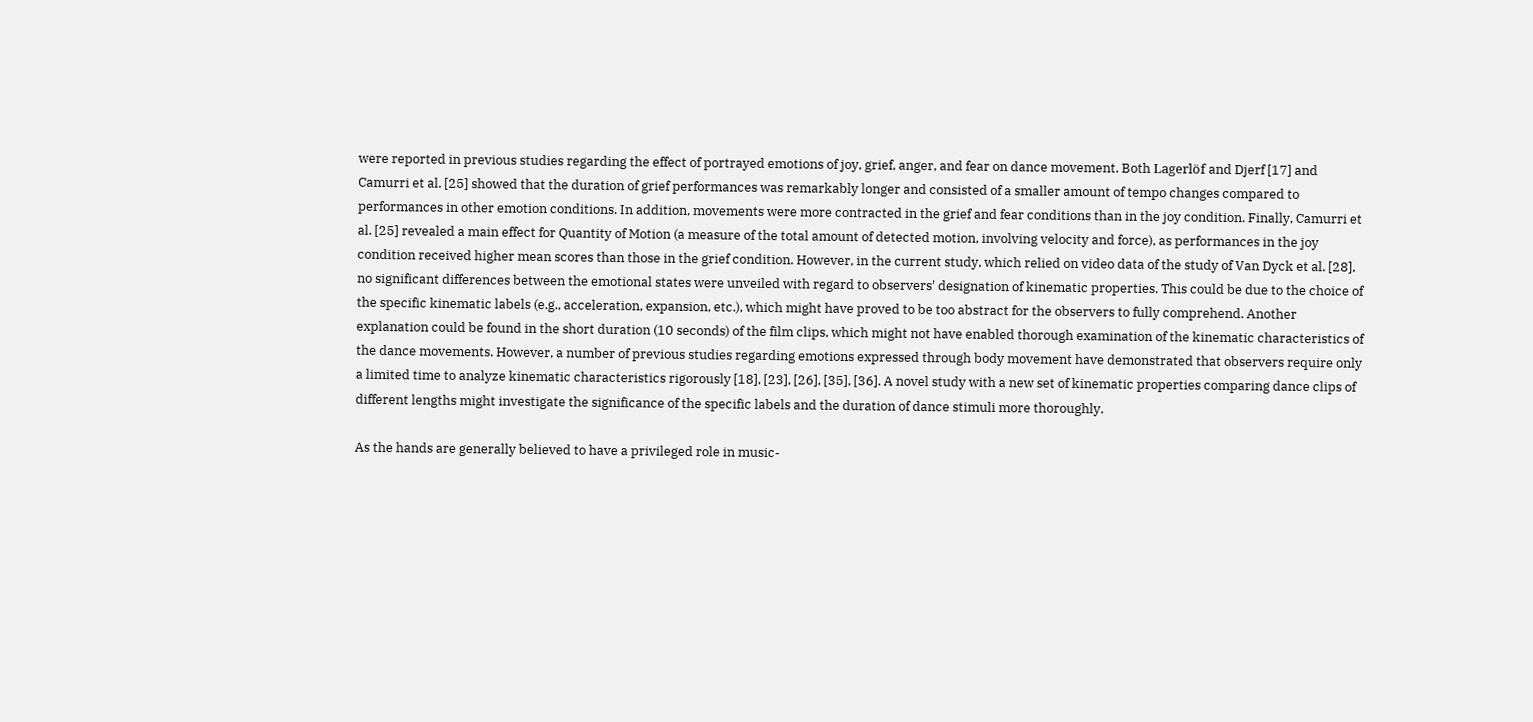were reported in previous studies regarding the effect of portrayed emotions of joy, grief, anger, and fear on dance movement. Both Lagerlöf and Djerf [17] and Camurri et al. [25] showed that the duration of grief performances was remarkably longer and consisted of a smaller amount of tempo changes compared to performances in other emotion conditions. In addition, movements were more contracted in the grief and fear conditions than in the joy condition. Finally, Camurri et al. [25] revealed a main effect for Quantity of Motion (a measure of the total amount of detected motion, involving velocity and force), as performances in the joy condition received higher mean scores than those in the grief condition. However, in the current study, which relied on video data of the study of Van Dyck et al. [28], no significant differences between the emotional states were unveiled with regard to observers' designation of kinematic properties. This could be due to the choice of the specific kinematic labels (e.g., acceleration, expansion, etc.), which might have proved to be too abstract for the observers to fully comprehend. Another explanation could be found in the short duration (10 seconds) of the film clips, which might not have enabled thorough examination of the kinematic characteristics of the dance movements. However, a number of previous studies regarding emotions expressed through body movement have demonstrated that observers require only a limited time to analyze kinematic characteristics rigorously [18], [23], [26], [35], [36]. A novel study with a new set of kinematic properties comparing dance clips of different lengths might investigate the significance of the specific labels and the duration of dance stimuli more thoroughly.

As the hands are generally believed to have a privileged role in music-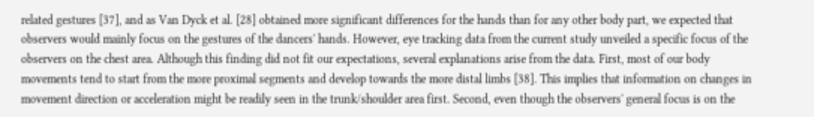related gestures [37], and as Van Dyck et al. [28] obtained more significant differences for the hands than for any other body part, we expected that observers would mainly focus on the gestures of the dancers' hands. However, eye tracking data from the current study unveiled a specific focus of the observers on the chest area. Although this finding did not fit our expectations, several explanations arise from the data. First, most of our body movements tend to start from the more proximal segments and develop towards the more distal limbs [38]. This implies that information on changes in movement direction or acceleration might be readily seen in the trunk/shoulder area first. Second, even though the observers' general focus is on the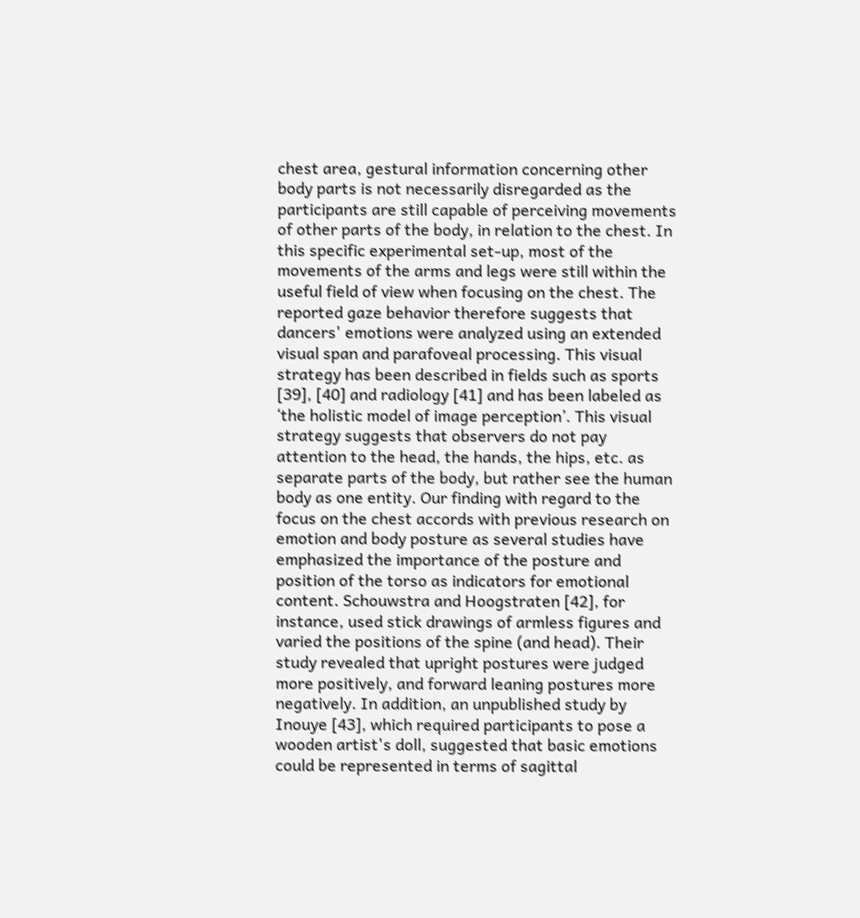chest area, gestural information concerning other body parts is not necessarily disregarded as the participants are still capable of perceiving movements of other parts of the body, in relation to the chest. In this specific experimental set-up, most of the movements of the arms and legs were still within the useful field of view when focusing on the chest. The reported gaze behavior therefore suggests that dancers' emotions were analyzed using an extended visual span and parafoveal processing. This visual strategy has been described in fields such as sports [39], [40] and radiology [41] and has been labeled as ‘the holistic model of image perception’. This visual strategy suggests that observers do not pay attention to the head, the hands, the hips, etc. as separate parts of the body, but rather see the human body as one entity. Our finding with regard to the focus on the chest accords with previous research on emotion and body posture as several studies have emphasized the importance of the posture and position of the torso as indicators for emotional content. Schouwstra and Hoogstraten [42], for instance, used stick drawings of armless figures and varied the positions of the spine (and head). Their study revealed that upright postures were judged more positively, and forward leaning postures more negatively. In addition, an unpublished study by Inouye [43], which required participants to pose a wooden artist's doll, suggested that basic emotions could be represented in terms of sagittal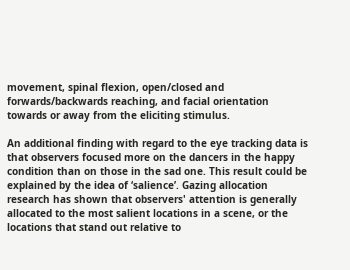movement, spinal flexion, open/closed and forwards/backwards reaching, and facial orientation towards or away from the eliciting stimulus.

An additional finding with regard to the eye tracking data is that observers focused more on the dancers in the happy condition than on those in the sad one. This result could be explained by the idea of ‘salience’. Gazing allocation research has shown that observers' attention is generally allocated to the most salient locations in a scene, or the locations that stand out relative to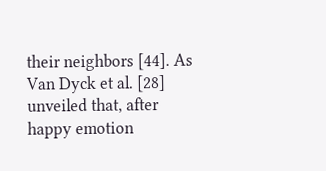their neighbors [44]. As Van Dyck et al. [28] unveiled that, after happy emotion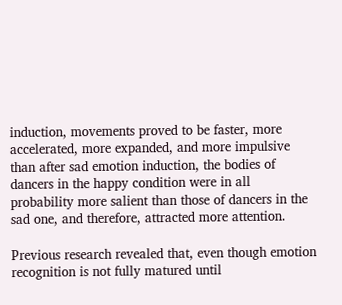induction, movements proved to be faster, more accelerated, more expanded, and more impulsive than after sad emotion induction, the bodies of dancers in the happy condition were in all probability more salient than those of dancers in the sad one, and therefore, attracted more attention.

Previous research revealed that, even though emotion recognition is not fully matured until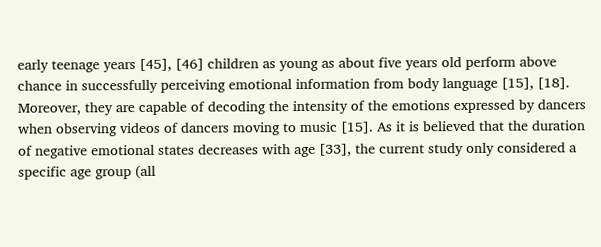early teenage years [45], [46] children as young as about five years old perform above chance in successfully perceiving emotional information from body language [15], [18]. Moreover, they are capable of decoding the intensity of the emotions expressed by dancers when observing videos of dancers moving to music [15]. As it is believed that the duration of negative emotional states decreases with age [33], the current study only considered a specific age group (all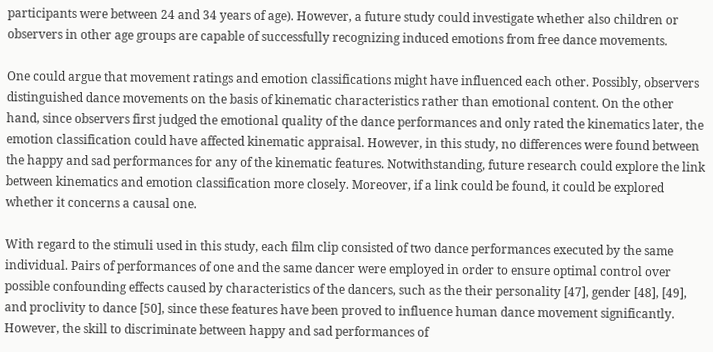participants were between 24 and 34 years of age). However, a future study could investigate whether also children or observers in other age groups are capable of successfully recognizing induced emotions from free dance movements.

One could argue that movement ratings and emotion classifications might have influenced each other. Possibly, observers distinguished dance movements on the basis of kinematic characteristics rather than emotional content. On the other hand, since observers first judged the emotional quality of the dance performances and only rated the kinematics later, the emotion classification could have affected kinematic appraisal. However, in this study, no differences were found between the happy and sad performances for any of the kinematic features. Notwithstanding, future research could explore the link between kinematics and emotion classification more closely. Moreover, if a link could be found, it could be explored whether it concerns a causal one.

With regard to the stimuli used in this study, each film clip consisted of two dance performances executed by the same individual. Pairs of performances of one and the same dancer were employed in order to ensure optimal control over possible confounding effects caused by characteristics of the dancers, such as the their personality [47], gender [48], [49], and proclivity to dance [50], since these features have been proved to influence human dance movement significantly. However, the skill to discriminate between happy and sad performances of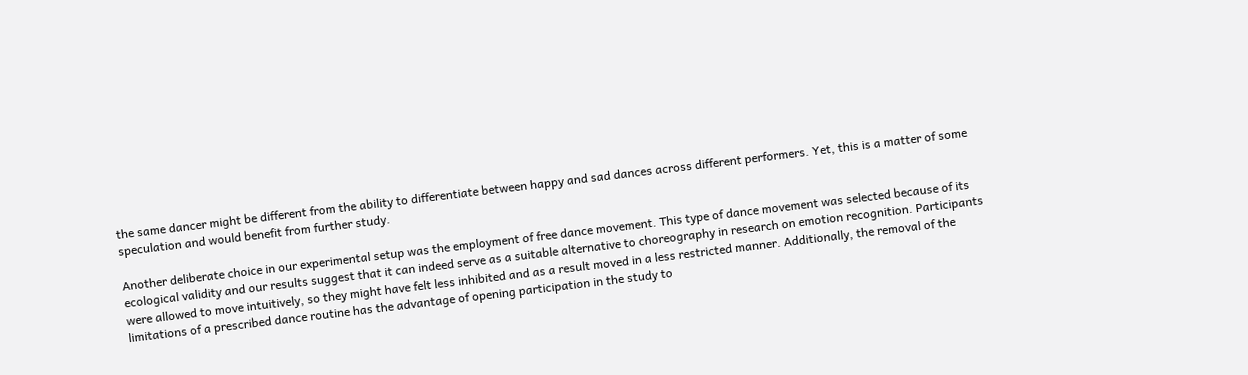the same dancer might be different from the ability to differentiate between happy and sad dances across different performers. Yet, this is a matter of some speculation and would benefit from further study.

Another deliberate choice in our experimental setup was the employment of free dance movement. This type of dance movement was selected because of its ecological validity and our results suggest that it can indeed serve as a suitable alternative to choreography in research on emotion recognition. Participants were allowed to move intuitively, so they might have felt less inhibited and as a result moved in a less restricted manner. Additionally, the removal of the limitations of a prescribed dance routine has the advantage of opening participation in the study to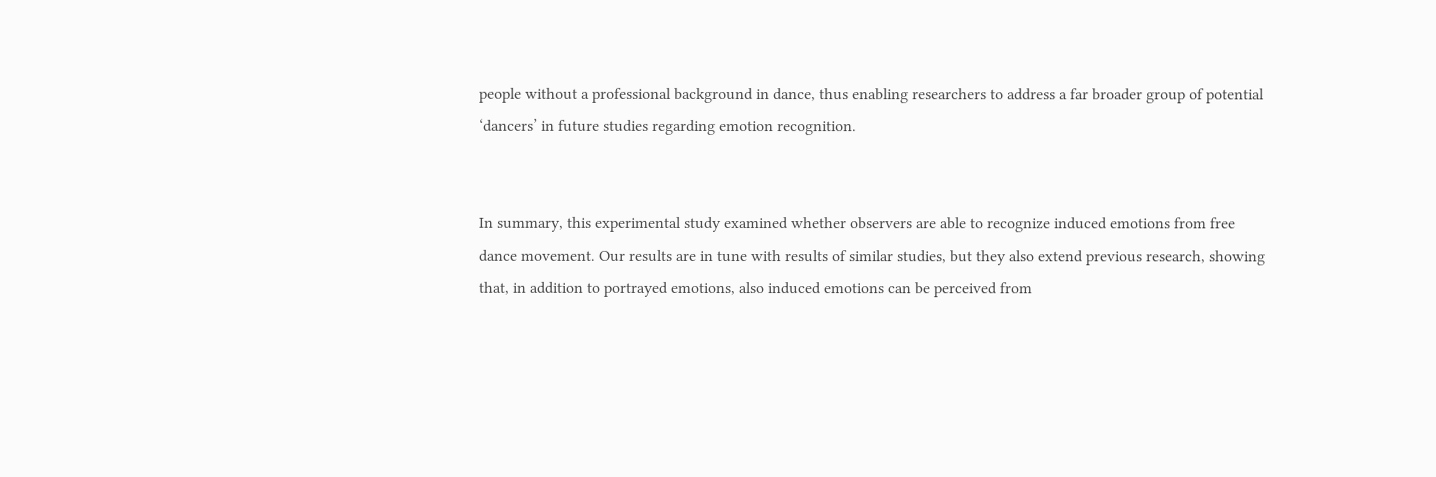people without a professional background in dance, thus enabling researchers to address a far broader group of potential ‘dancers’ in future studies regarding emotion recognition.


In summary, this experimental study examined whether observers are able to recognize induced emotions from free dance movement. Our results are in tune with results of similar studies, but they also extend previous research, showing that, in addition to portrayed emotions, also induced emotions can be perceived from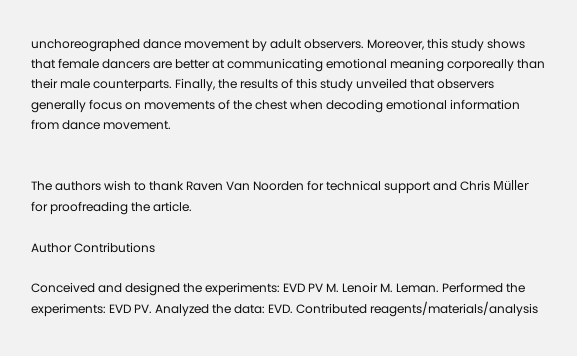unchoreographed dance movement by adult observers. Moreover, this study shows that female dancers are better at communicating emotional meaning corporeally than their male counterparts. Finally, the results of this study unveiled that observers generally focus on movements of the chest when decoding emotional information from dance movement.


The authors wish to thank Raven Van Noorden for technical support and Chris Müller for proofreading the article.

Author Contributions

Conceived and designed the experiments: EVD PV M. Lenoir M. Leman. Performed the experiments: EVD PV. Analyzed the data: EVD. Contributed reagents/materials/analysis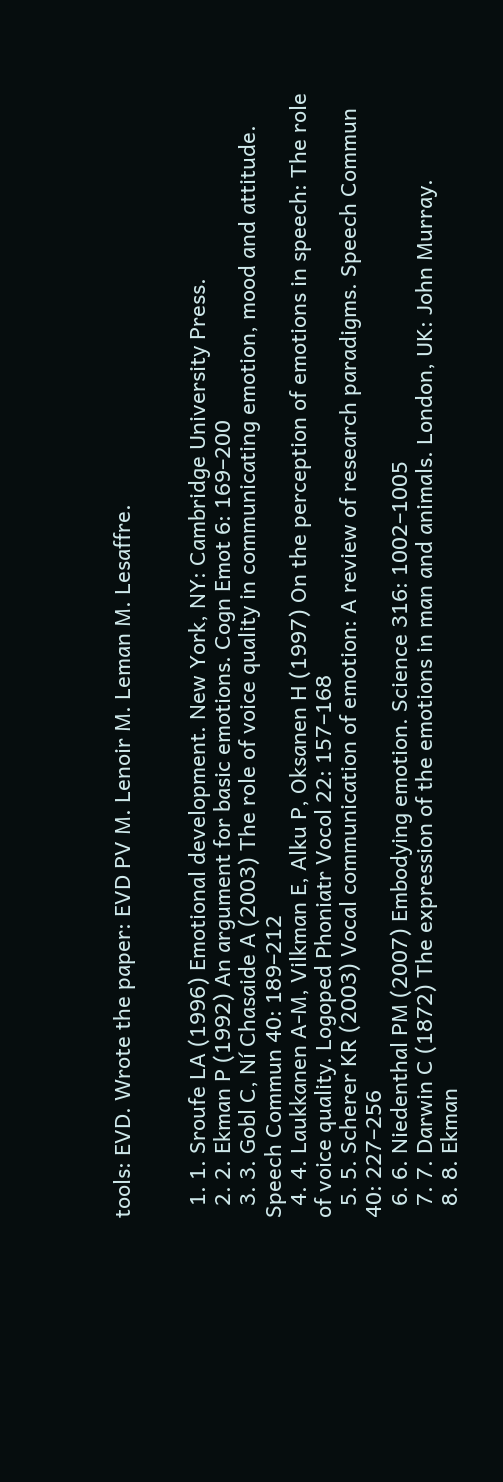tools: EVD. Wrote the paper: EVD PV M. Lenoir M. Leman M. Lesaffre.


  1. 1. Sroufe LA (1996) Emotional development. New York, NY: Cambridge University Press.
  2. 2. Ekman P (1992) An argument for basic emotions. Cogn Emot 6: 169–200
  3. 3. Gobl C, Ní Chasaide A (2003) The role of voice quality in communicating emotion, mood and attitude. Speech Commun 40: 189–212
  4. 4. Laukkanen A-M, Vilkman E, Alku P, Oksanen H (1997) On the perception of emotions in speech: The role of voice quality. Logoped Phoniatr Vocol 22: 157–168
  5. 5. Scherer KR (2003) Vocal communication of emotion: A review of research paradigms. Speech Commun 40: 227–256
  6. 6. Niedenthal PM (2007) Embodying emotion. Science 316: 1002–1005
  7. 7. Darwin C (1872) The expression of the emotions in man and animals. London, UK: John Murray.
  8. 8. Ekman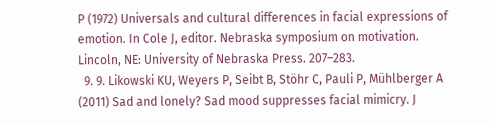P (1972) Universals and cultural differences in facial expressions of emotion. In Cole J, editor. Nebraska symposium on motivation. Lincoln, NE: University of Nebraska Press. 207–283.
  9. 9. Likowski KU, Weyers P, Seibt B, Stöhr C, Pauli P, Mühlberger A (2011) Sad and lonely? Sad mood suppresses facial mimicry. J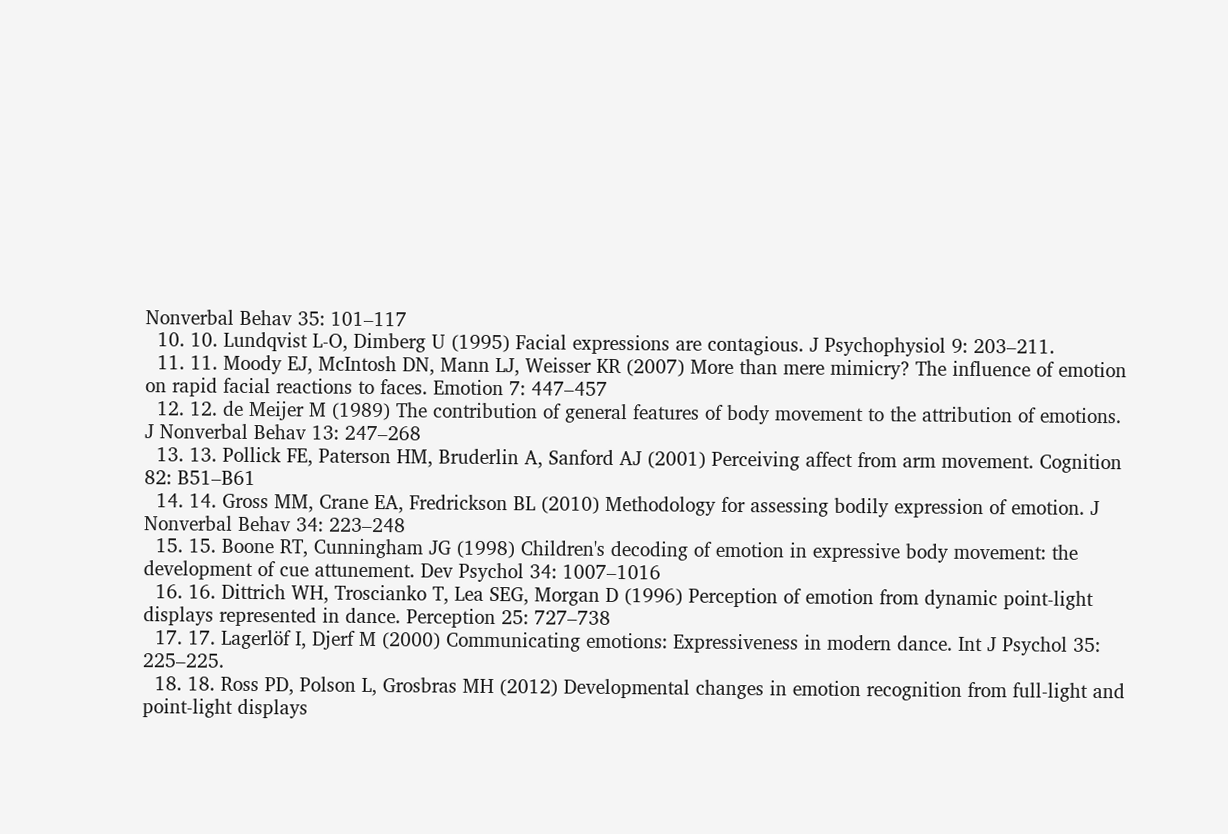Nonverbal Behav 35: 101–117
  10. 10. Lundqvist L-O, Dimberg U (1995) Facial expressions are contagious. J Psychophysiol 9: 203–211.
  11. 11. Moody EJ, McIntosh DN, Mann LJ, Weisser KR (2007) More than mere mimicry? The influence of emotion on rapid facial reactions to faces. Emotion 7: 447–457
  12. 12. de Meijer M (1989) The contribution of general features of body movement to the attribution of emotions. J Nonverbal Behav 13: 247–268
  13. 13. Pollick FE, Paterson HM, Bruderlin A, Sanford AJ (2001) Perceiving affect from arm movement. Cognition 82: B51–B61
  14. 14. Gross MM, Crane EA, Fredrickson BL (2010) Methodology for assessing bodily expression of emotion. J Nonverbal Behav 34: 223–248
  15. 15. Boone RT, Cunningham JG (1998) Children's decoding of emotion in expressive body movement: the development of cue attunement. Dev Psychol 34: 1007–1016
  16. 16. Dittrich WH, Troscianko T, Lea SEG, Morgan D (1996) Perception of emotion from dynamic point-light displays represented in dance. Perception 25: 727–738
  17. 17. Lagerlöf I, Djerf M (2000) Communicating emotions: Expressiveness in modern dance. Int J Psychol 35: 225–225.
  18. 18. Ross PD, Polson L, Grosbras MH (2012) Developmental changes in emotion recognition from full-light and point-light displays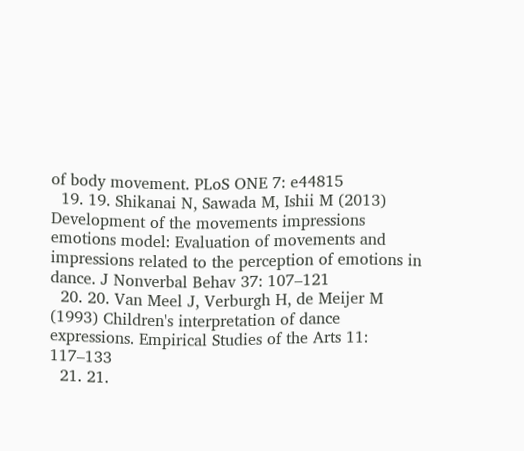of body movement. PLoS ONE 7: e44815
  19. 19. Shikanai N, Sawada M, Ishii M (2013) Development of the movements impressions emotions model: Evaluation of movements and impressions related to the perception of emotions in dance. J Nonverbal Behav 37: 107–121
  20. 20. Van Meel J, Verburgh H, de Meijer M (1993) Children's interpretation of dance expressions. Empirical Studies of the Arts 11: 117–133
  21. 21.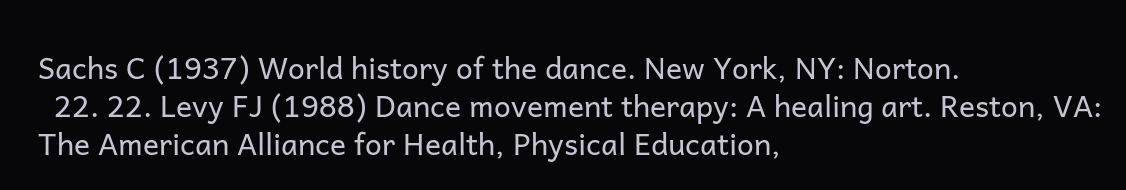Sachs C (1937) World history of the dance. New York, NY: Norton.
  22. 22. Levy FJ (1988) Dance movement therapy: A healing art. Reston, VA: The American Alliance for Health, Physical Education,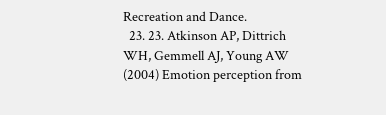Recreation and Dance.
  23. 23. Atkinson AP, Dittrich WH, Gemmell AJ, Young AW (2004) Emotion perception from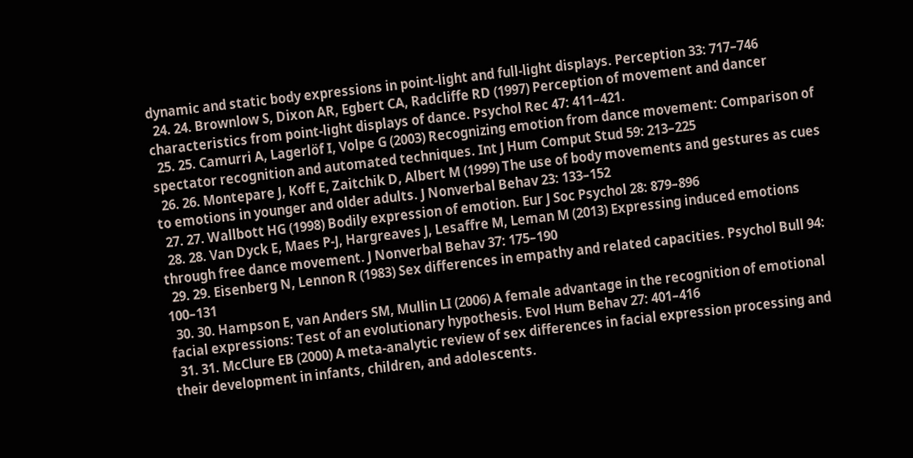dynamic and static body expressions in point-light and full-light displays. Perception 33: 717–746
  24. 24. Brownlow S, Dixon AR, Egbert CA, Radcliffe RD (1997) Perception of movement and dancer characteristics from point-light displays of dance. Psychol Rec 47: 411–421.
  25. 25. Camurri A, Lagerlöf I, Volpe G (2003) Recognizing emotion from dance movement: Comparison of spectator recognition and automated techniques. Int J Hum Comput Stud 59: 213–225
  26. 26. Montepare J, Koff E, Zaitchik D, Albert M (1999) The use of body movements and gestures as cues to emotions in younger and older adults. J Nonverbal Behav 23: 133–152
  27. 27. Wallbott HG (1998) Bodily expression of emotion. Eur J Soc Psychol 28: 879–896
  28. 28. Van Dyck E, Maes P-J, Hargreaves J, Lesaffre M, Leman M (2013) Expressing induced emotions through free dance movement. J Nonverbal Behav 37: 175–190
  29. 29. Eisenberg N, Lennon R (1983) Sex differences in empathy and related capacities. Psychol Bull 94: 100–131
  30. 30. Hampson E, van Anders SM, Mullin LI (2006) A female advantage in the recognition of emotional facial expressions: Test of an evolutionary hypothesis. Evol Hum Behav 27: 401–416
  31. 31. McClure EB (2000) A meta-analytic review of sex differences in facial expression processing and their development in infants, children, and adolescents.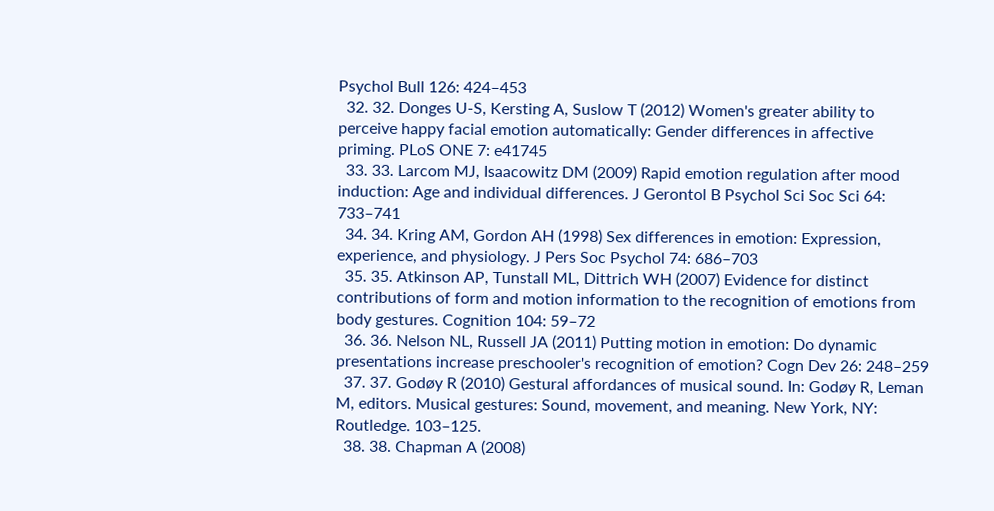Psychol Bull 126: 424–453
  32. 32. Donges U-S, Kersting A, Suslow T (2012) Women's greater ability to perceive happy facial emotion automatically: Gender differences in affective priming. PLoS ONE 7: e41745
  33. 33. Larcom MJ, Isaacowitz DM (2009) Rapid emotion regulation after mood induction: Age and individual differences. J Gerontol B Psychol Sci Soc Sci 64: 733–741
  34. 34. Kring AM, Gordon AH (1998) Sex differences in emotion: Expression, experience, and physiology. J Pers Soc Psychol 74: 686–703
  35. 35. Atkinson AP, Tunstall ML, Dittrich WH (2007) Evidence for distinct contributions of form and motion information to the recognition of emotions from body gestures. Cognition 104: 59–72
  36. 36. Nelson NL, Russell JA (2011) Putting motion in emotion: Do dynamic presentations increase preschooler's recognition of emotion? Cogn Dev 26: 248–259
  37. 37. Godøy R (2010) Gestural affordances of musical sound. In: Godøy R, Leman M, editors. Musical gestures: Sound, movement, and meaning. New York, NY: Routledge. 103–125.
  38. 38. Chapman A (2008)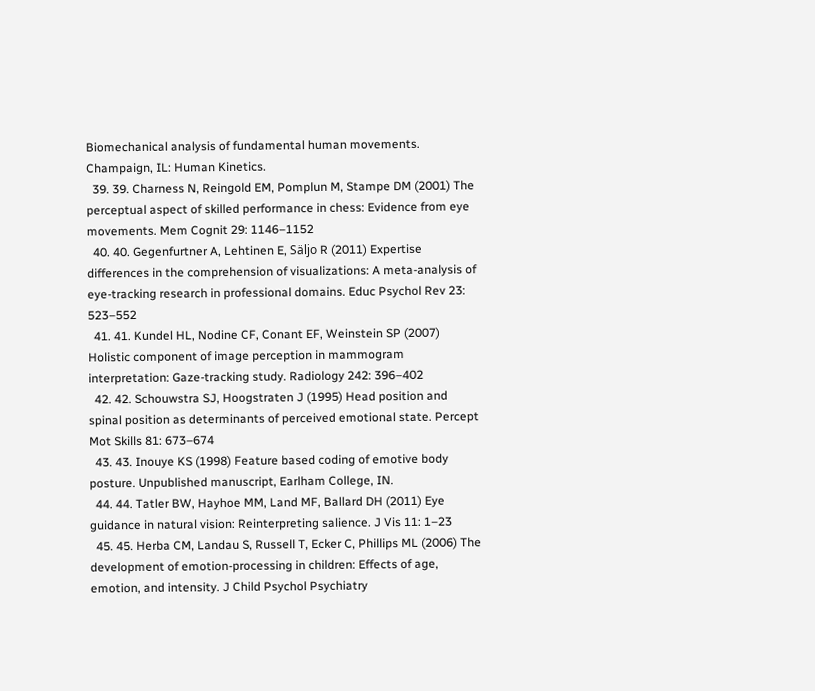Biomechanical analysis of fundamental human movements. Champaign, IL: Human Kinetics.
  39. 39. Charness N, Reingold EM, Pomplun M, Stampe DM (2001) The perceptual aspect of skilled performance in chess: Evidence from eye movements. Mem Cognit 29: 1146–1152
  40. 40. Gegenfurtner A, Lehtinen E, Säljo R (2011) Expertise differences in the comprehension of visualizations: A meta-analysis of eye-tracking research in professional domains. Educ Psychol Rev 23: 523–552
  41. 41. Kundel HL, Nodine CF, Conant EF, Weinstein SP (2007) Holistic component of image perception in mammogram interpretation: Gaze-tracking study. Radiology 242: 396–402
  42. 42. Schouwstra SJ, Hoogstraten J (1995) Head position and spinal position as determinants of perceived emotional state. Percept Mot Skills 81: 673–674
  43. 43. Inouye KS (1998) Feature based coding of emotive body posture. Unpublished manuscript, Earlham College, IN.
  44. 44. Tatler BW, Hayhoe MM, Land MF, Ballard DH (2011) Eye guidance in natural vision: Reinterpreting salience. J Vis 11: 1–23
  45. 45. Herba CM, Landau S, Russell T, Ecker C, Phillips ML (2006) The development of emotion-processing in children: Effects of age, emotion, and intensity. J Child Psychol Psychiatry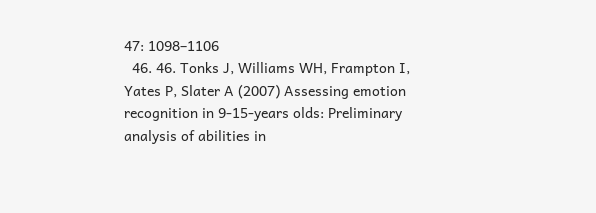47: 1098–1106
  46. 46. Tonks J, Williams WH, Frampton I, Yates P, Slater A (2007) Assessing emotion recognition in 9-15-years olds: Preliminary analysis of abilities in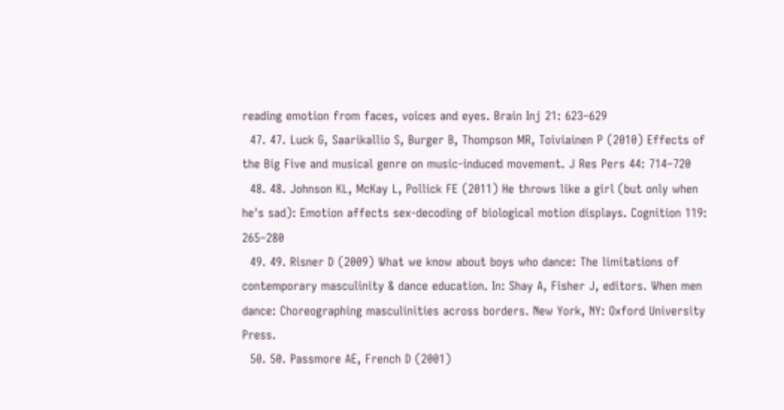reading emotion from faces, voices and eyes. Brain Inj 21: 623–629
  47. 47. Luck G, Saarikallio S, Burger B, Thompson MR, Toiviainen P (2010) Effects of the Big Five and musical genre on music-induced movement. J Res Pers 44: 714–720
  48. 48. Johnson KL, McKay L, Pollick FE (2011) He throws like a girl (but only when he's sad): Emotion affects sex-decoding of biological motion displays. Cognition 119: 265–280
  49. 49. Risner D (2009) What we know about boys who dance: The limitations of contemporary masculinity & dance education. In: Shay A, Fisher J, editors. When men dance: Choreographing masculinities across borders. New York, NY: Oxford University Press.
  50. 50. Passmore AE, French D (2001)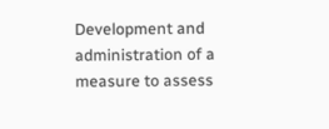Development and administration of a measure to assess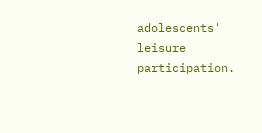adolescents' leisure participation.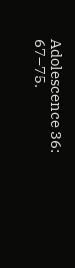Adolescence 36: 67–75.